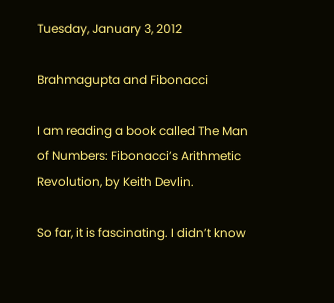Tuesday, January 3, 2012

Brahmagupta and Fibonacci

I am reading a book called The Man of Numbers: Fibonacci’s Arithmetic Revolution, by Keith Devlin.

So far, it is fascinating. I didn’t know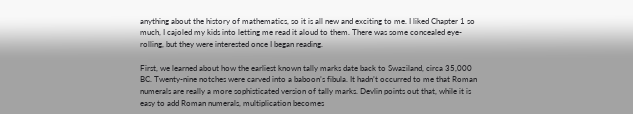anything about the history of mathematics, so it is all new and exciting to me. I liked Chapter 1 so much, I cajoled my kids into letting me read it aloud to them. There was some concealed eye-rolling, but they were interested once I began reading.

First, we learned about how the earliest known tally marks date back to Swaziland, circa 35,000 BC. Twenty-nine notches were carved into a baboon’s fibula. It hadn’t occurred to me that Roman numerals are really a more sophisticated version of tally marks. Devlin points out that, while it is easy to add Roman numerals, multiplication becomes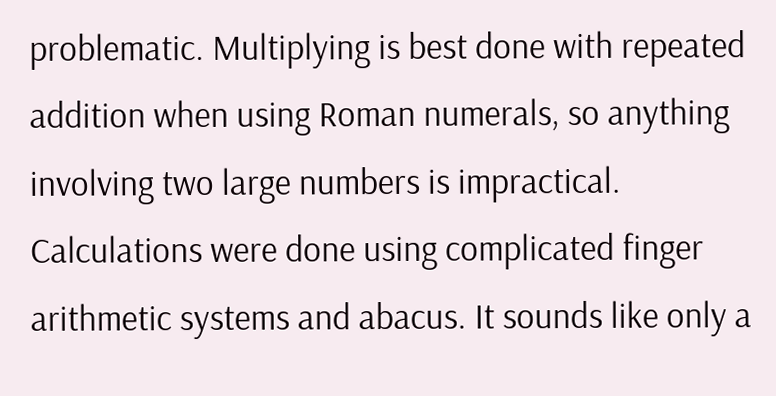problematic. Multiplying is best done with repeated addition when using Roman numerals, so anything involving two large numbers is impractical. Calculations were done using complicated finger arithmetic systems and abacus. It sounds like only a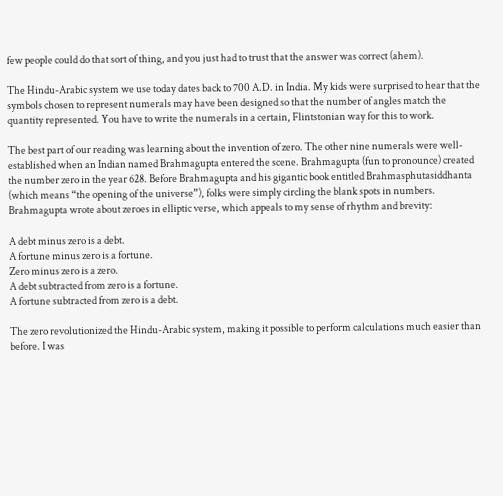few people could do that sort of thing, and you just had to trust that the answer was correct (ahem).

The Hindu-Arabic system we use today dates back to 700 A.D. in India. My kids were surprised to hear that the symbols chosen to represent numerals may have been designed so that the number of angles match the quantity represented. You have to write the numerals in a certain, Flintstonian way for this to work.

The best part of our reading was learning about the invention of zero. The other nine numerals were well-established when an Indian named Brahmagupta entered the scene. Brahmagupta (fun to pronounce) created the number zero in the year 628. Before Brahmagupta and his gigantic book entitled Brahmasphutasiddhanta (which means “the opening of the universe”), folks were simply circling the blank spots in numbers. Brahmagupta wrote about zeroes in elliptic verse, which appeals to my sense of rhythm and brevity:

A debt minus zero is a debt.
A fortune minus zero is a fortune.
Zero minus zero is a zero.
A debt subtracted from zero is a fortune.
A fortune subtracted from zero is a debt.

The zero revolutionized the Hindu-Arabic system, making it possible to perform calculations much easier than before. I was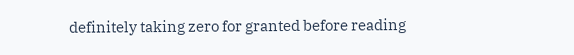definitely taking zero for granted before reading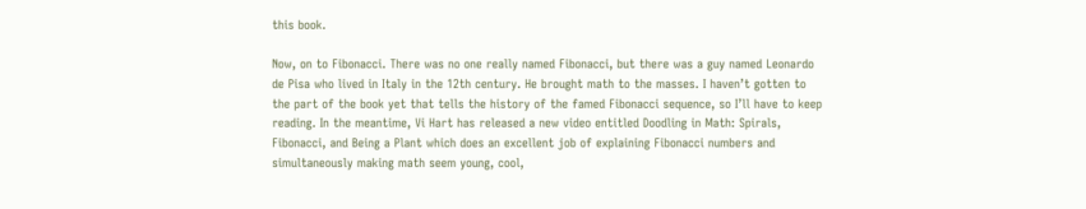this book.

Now, on to Fibonacci. There was no one really named Fibonacci, but there was a guy named Leonardo de Pisa who lived in Italy in the 12th century. He brought math to the masses. I haven’t gotten to the part of the book yet that tells the history of the famed Fibonacci sequence, so I’ll have to keep reading. In the meantime, Vi Hart has released a new video entitled Doodling in Math: Spirals, Fibonacci, and Being a Plant which does an excellent job of explaining Fibonacci numbers and simultaneously making math seem young, cool,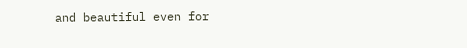and beautiful even for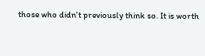those who didn't previously think so. It is worth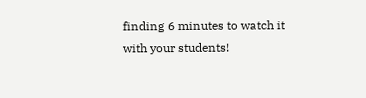finding 6 minutes to watch it with your students!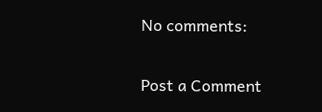No comments:

Post a Comment